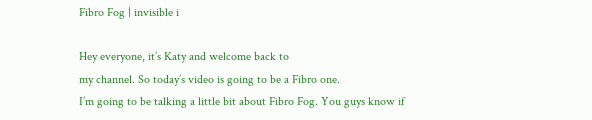Fibro Fog | invisible i

Hey everyone, it’s Katy and welcome back to
my channel. So today’s video is going to be a Fibro one.
I’m going to be talking a little bit about Fibro Fog. You guys know if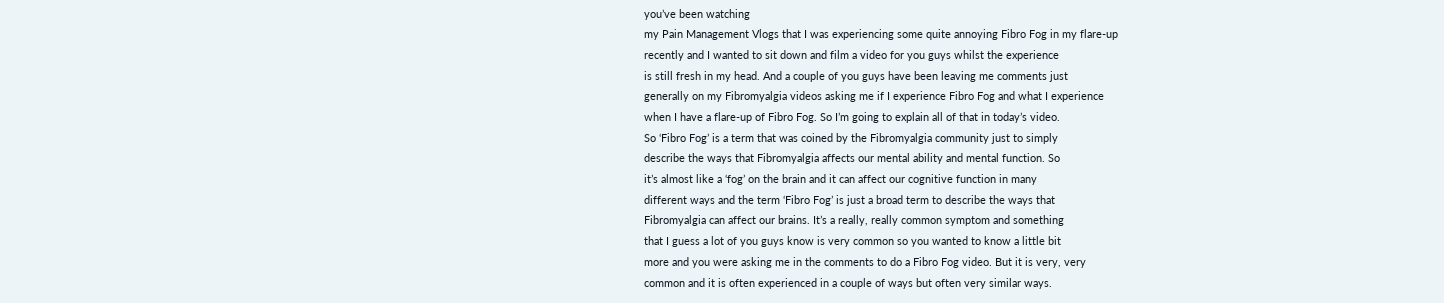you’ve been watching
my Pain Management Vlogs that I was experiencing some quite annoying Fibro Fog in my flare-up
recently and I wanted to sit down and film a video for you guys whilst the experience
is still fresh in my head. And a couple of you guys have been leaving me comments just
generally on my Fibromyalgia videos asking me if I experience Fibro Fog and what I experience
when I have a flare-up of Fibro Fog. So I’m going to explain all of that in today’s video.
So ‘Fibro Fog’ is a term that was coined by the Fibromyalgia community just to simply
describe the ways that Fibromyalgia affects our mental ability and mental function. So
it’s almost like a ‘fog’ on the brain and it can affect our cognitive function in many
different ways and the term ‘Fibro Fog’ is just a broad term to describe the ways that
Fibromyalgia can affect our brains. It’s a really, really common symptom and something
that I guess a lot of you guys know is very common so you wanted to know a little bit
more and you were asking me in the comments to do a Fibro Fog video. But it is very, very
common and it is often experienced in a couple of ways but often very similar ways.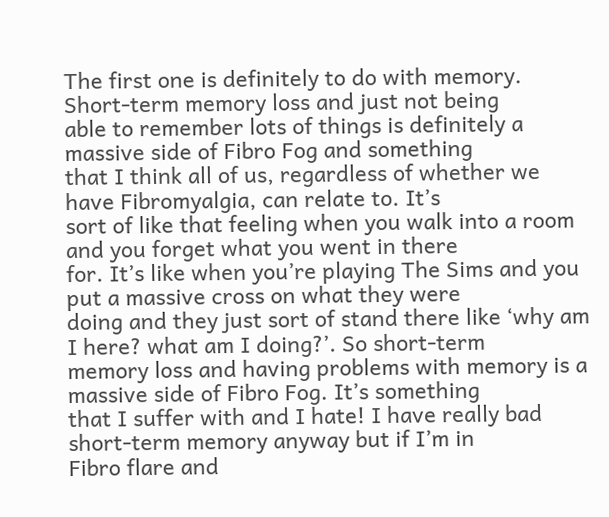The first one is definitely to do with memory. Short-term memory loss and just not being
able to remember lots of things is definitely a massive side of Fibro Fog and something
that I think all of us, regardless of whether we have Fibromyalgia, can relate to. It’s
sort of like that feeling when you walk into a room and you forget what you went in there
for. It’s like when you’re playing The Sims and you put a massive cross on what they were
doing and they just sort of stand there like ‘why am I here? what am I doing?’. So short-term
memory loss and having problems with memory is a massive side of Fibro Fog. It’s something
that I suffer with and I hate! I have really bad short-term memory anyway but if I’m in
Fibro flare and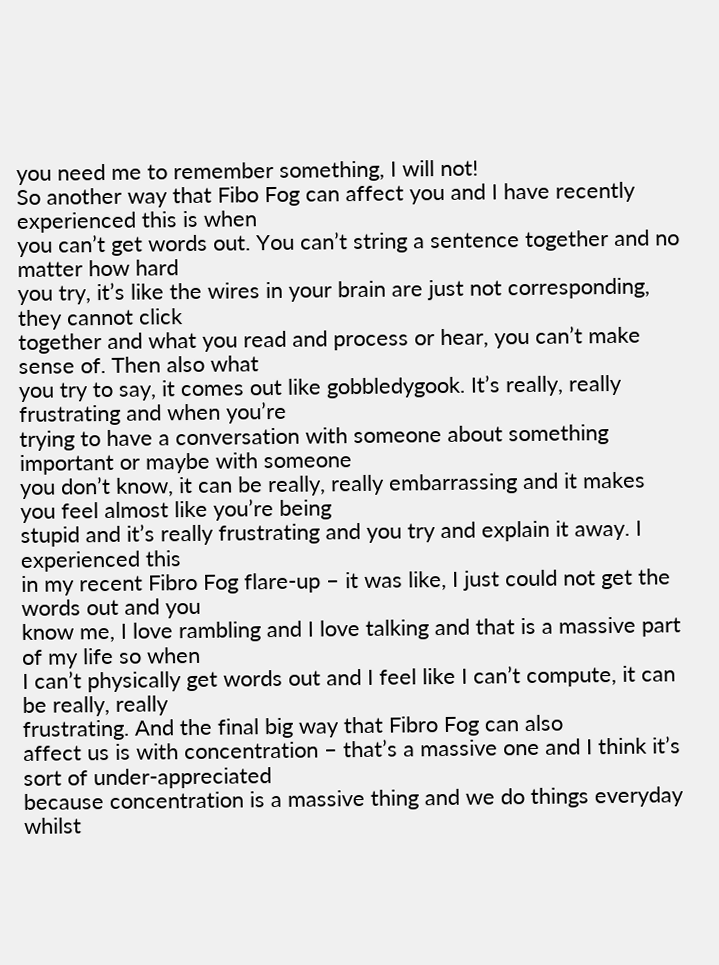you need me to remember something, I will not!
So another way that Fibo Fog can affect you and I have recently experienced this is when
you can’t get words out. You can’t string a sentence together and no matter how hard
you try, it’s like the wires in your brain are just not corresponding, they cannot click
together and what you read and process or hear, you can’t make sense of. Then also what
you try to say, it comes out like gobbledygook. It’s really, really frustrating and when you’re
trying to have a conversation with someone about something important or maybe with someone
you don’t know, it can be really, really embarrassing and it makes you feel almost like you’re being
stupid and it’s really frustrating and you try and explain it away. I experienced this
in my recent Fibro Fog flare-up – it was like, I just could not get the words out and you
know me, I love rambling and I love talking and that is a massive part of my life so when
I can’t physically get words out and I feel like I can’t compute, it can be really, really
frustrating. And the final big way that Fibro Fog can also
affect us is with concentration – that’s a massive one and I think it’s sort of under-appreciated
because concentration is a massive thing and we do things everyday whilst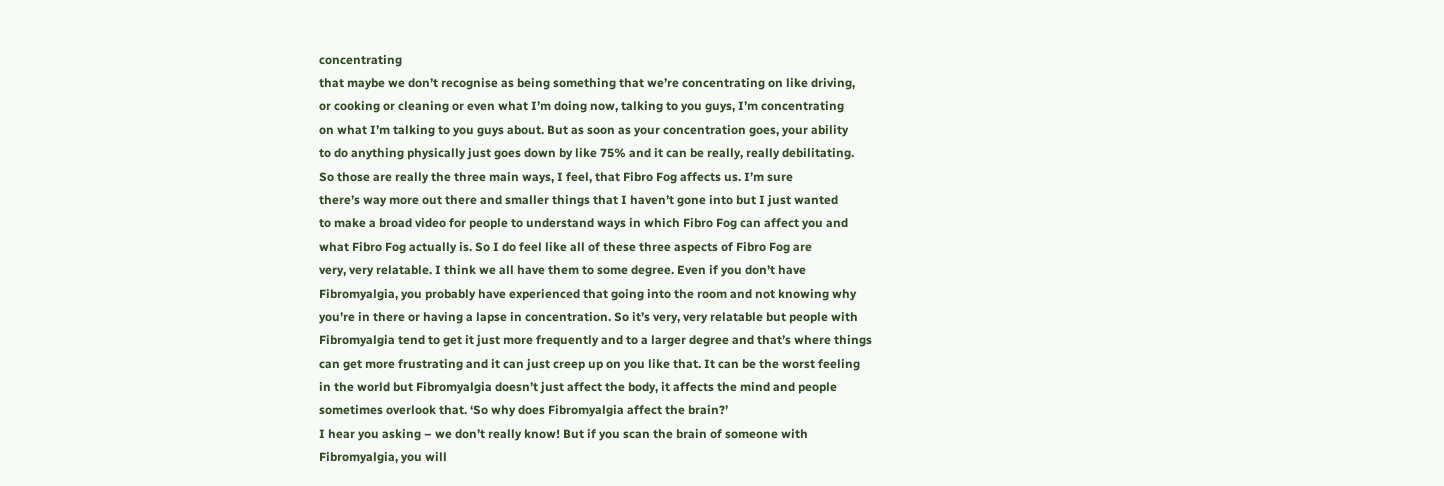concentrating
that maybe we don’t recognise as being something that we’re concentrating on like driving,
or cooking or cleaning or even what I’m doing now, talking to you guys, I’m concentrating
on what I’m talking to you guys about. But as soon as your concentration goes, your ability
to do anything physically just goes down by like 75% and it can be really, really debilitating.
So those are really the three main ways, I feel, that Fibro Fog affects us. I’m sure
there’s way more out there and smaller things that I haven’t gone into but I just wanted
to make a broad video for people to understand ways in which Fibro Fog can affect you and
what Fibro Fog actually is. So I do feel like all of these three aspects of Fibro Fog are
very, very relatable. I think we all have them to some degree. Even if you don’t have
Fibromyalgia, you probably have experienced that going into the room and not knowing why
you’re in there or having a lapse in concentration. So it’s very, very relatable but people with
Fibromyalgia tend to get it just more frequently and to a larger degree and that’s where things
can get more frustrating and it can just creep up on you like that. It can be the worst feeling
in the world but Fibromyalgia doesn’t just affect the body, it affects the mind and people
sometimes overlook that. ‘So why does Fibromyalgia affect the brain?’
I hear you asking – we don’t really know! But if you scan the brain of someone with
Fibromyalgia, you will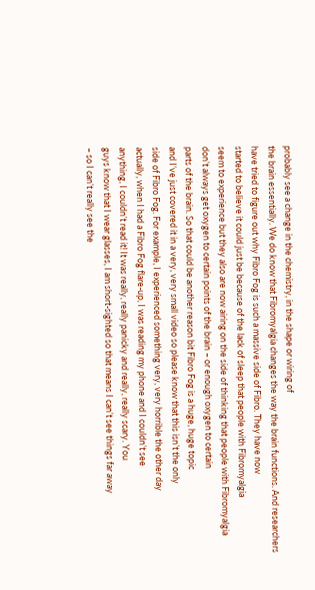probably see a change in the chemistry, in the shape or wiring of
the brain essentially. We do know that Fibromyalgia changes the way the brain functions. And researchers
have tried to figure out why Fibro Fog is such a massive side of Fibro. They have now
started to believe it could just be because of the lack of sleep that people with Fibromyalgia
seem to experience but they also are now airing on the side of thinking that people with Fibromyalgia
don’t always get oxygen to certain points of the brain – or enough oxygen to certain
parts of the brain. So that could be another reason bit Fibro Fog is a huge, huge topic
and I’ve just covered it in a very, very small video so please know that this isn’t the only
side of Fibro Fog. For example, I experienced something very, very horrible the other day
actually, when I had a Fibro Fog flare-up, I was reading my phone and I couldn’t see
anything, I couldn’t read it! It was really, really panicky and really, really scary. You
guys know that I wear glasses, I am short-sighted so that means I can’t see things far away
– so I can’t really see the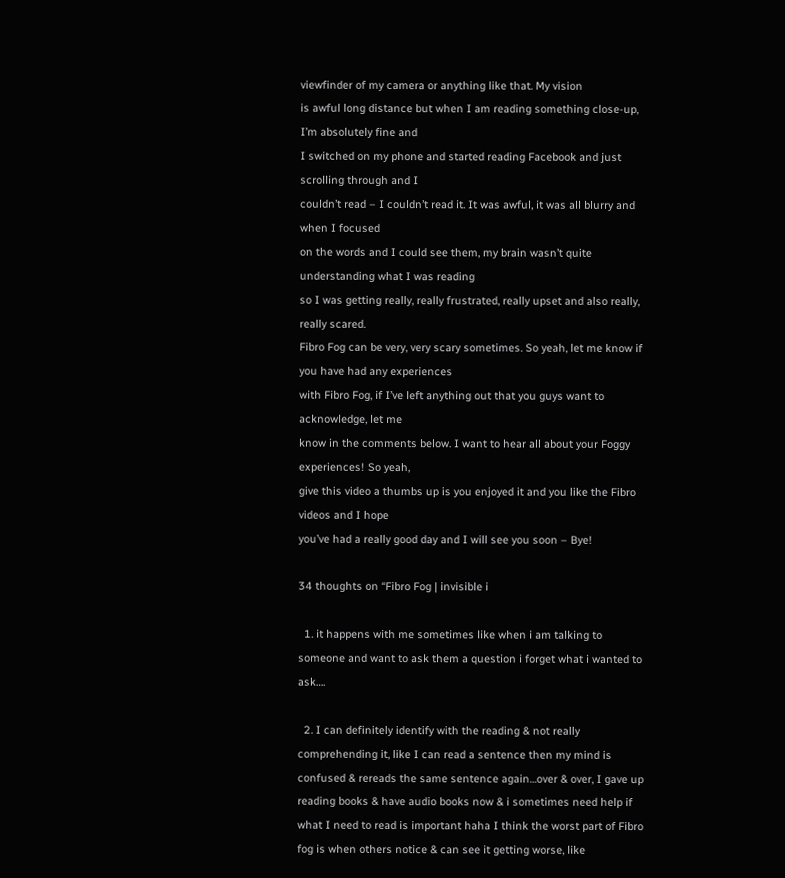viewfinder of my camera or anything like that. My vision
is awful long distance but when I am reading something close-up, I’m absolutely fine and
I switched on my phone and started reading Facebook and just scrolling through and I
couldn’t read – I couldn’t read it. It was awful, it was all blurry and when I focused
on the words and I could see them, my brain wasn’t quite understanding what I was reading
so I was getting really, really frustrated, really upset and also really, really scared.
Fibro Fog can be very, very scary sometimes. So yeah, let me know if you have had any experiences
with Fibro Fog, if I’ve left anything out that you guys want to acknowledge, let me
know in the comments below. I want to hear all about your Foggy experiences! So yeah,
give this video a thumbs up is you enjoyed it and you like the Fibro videos and I hope
you’ve had a really good day and I will see you soon – Bye!

34 thoughts on “Fibro Fog | invisible i

  1. it happens with me sometimes like when i am talking to someone and want to ask them a question i forget what i wanted to ask….

  2. I can definitely identify with the reading & not really comprehending it, like I can read a sentence then my mind is confused & rereads the same sentence again…over & over, I gave up reading books & have audio books now & i sometimes need help if what I need to read is important haha I think the worst part of Fibro fog is when others notice & can see it getting worse, like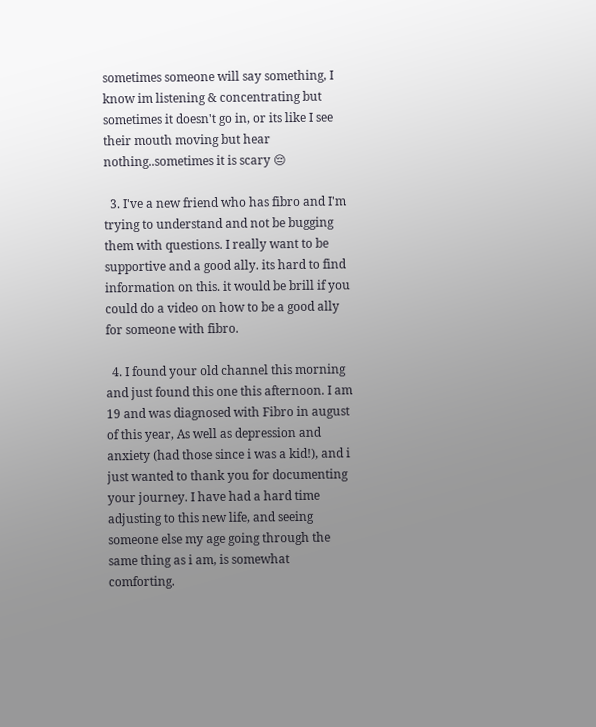sometimes someone will say something, I know im listening & concentrating but sometimes it doesn't go in, or its like I see their mouth moving but hear nothing..sometimes it is scary 😔

  3. I've a new friend who has fibro and I'm trying to understand and not be bugging them with questions. I really want to be supportive and a good ally. its hard to find information on this. it would be brill if you could do a video on how to be a good ally for someone with fibro.

  4. I found your old channel this morning and just found this one this afternoon. I am 19 and was diagnosed with Fibro in august of this year, As well as depression and anxiety (had those since i was a kid!), and i just wanted to thank you for documenting your journey. I have had a hard time adjusting to this new life, and seeing someone else my age going through the same thing as i am, is somewhat comforting.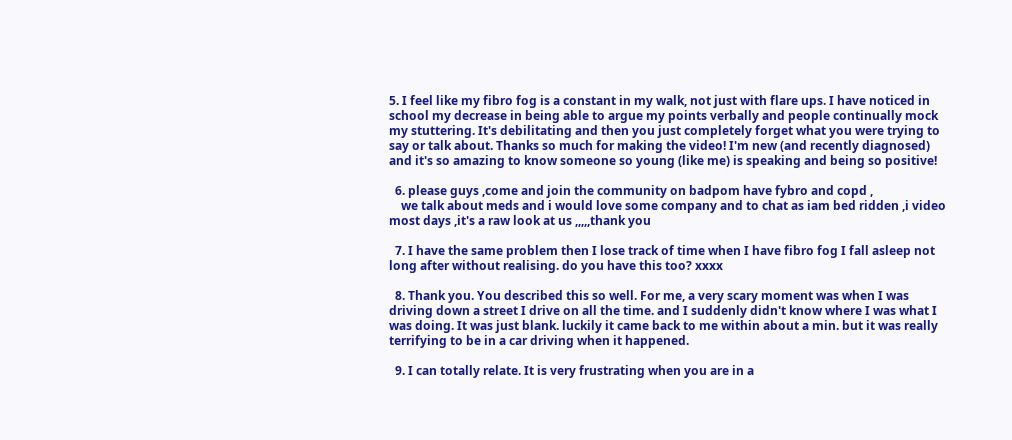5. I feel like my fibro fog is a constant in my walk, not just with flare ups. I have noticed in school my decrease in being able to argue my points verbally and people continually mock my stuttering. It's debilitating and then you just completely forget what you were trying to say or talk about. Thanks so much for making the video! I'm new (and recently diagnosed) and it's so amazing to know someone so young (like me) is speaking and being so positive!

  6. please guys ,come and join the community on badpom have fybro and copd ,
    we talk about meds and i would love some company and to chat as iam bed ridden ,i video most days ,it's a raw look at us ,,,,,thank you

  7. I have the same problem then I lose track of time when I have fibro fog I fall asleep not long after without realising. do you have this too? xxxx

  8. Thank you. You described this so well. For me, a very scary moment was when I was driving down a street I drive on all the time. and I suddenly didn't know where I was what I was doing. It was just blank. luckily it came back to me within about a min. but it was really terrifying to be in a car driving when it happened.

  9. I can totally relate. It is very frustrating when you are in a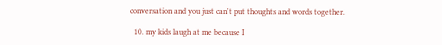conversation and you just can't put thoughts and words together.

  10. my kids laugh at me because I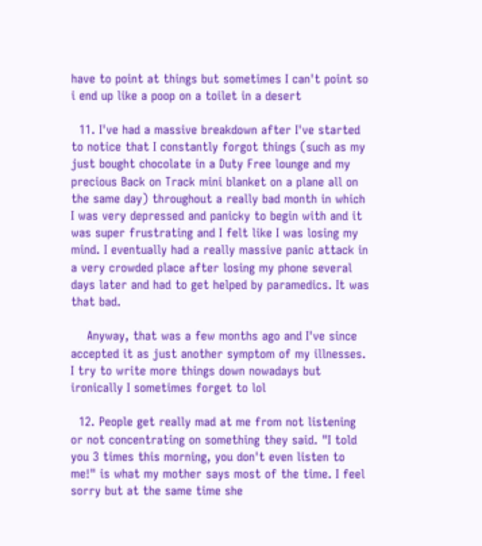have to point at things but sometimes I can't point so i end up like a poop on a toilet in a desert

  11. I've had a massive breakdown after I've started to notice that I constantly forgot things (such as my just bought chocolate in a Duty Free lounge and my precious Back on Track mini blanket on a plane all on the same day) throughout a really bad month in which I was very depressed and panicky to begin with and it was super frustrating and I felt like I was losing my mind. I eventually had a really massive panic attack in a very crowded place after losing my phone several days later and had to get helped by paramedics. It was that bad.

    Anyway, that was a few months ago and I've since accepted it as just another symptom of my illnesses. I try to write more things down nowadays but ironically I sometimes forget to lol

  12. People get really mad at me from not listening or not concentrating on something they said. "I told you 3 times this morning, you don't even listen to me!" is what my mother says most of the time. I feel sorry but at the same time she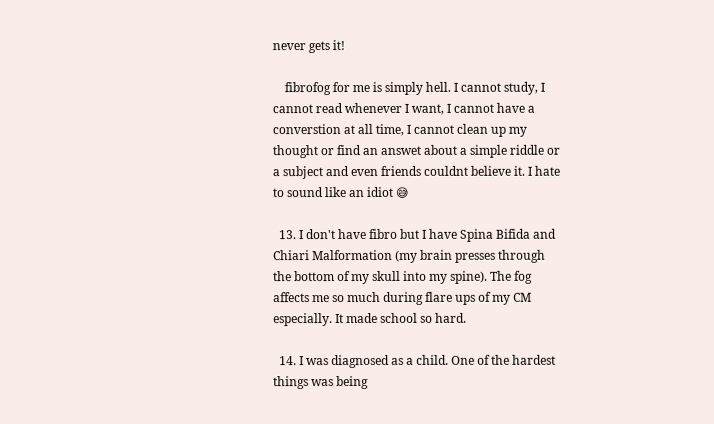never gets it!

    fibrofog for me is simply hell. I cannot study, I cannot read whenever I want, I cannot have a converstion at all time, I cannot clean up my thought or find an answet about a simple riddle or a subject and even friends couldnt believe it. I hate to sound like an idiot 😅

  13. I don't have fibro but I have Spina Bifida and Chiari Malformation (my brain presses through the bottom of my skull into my spine). The fog affects me so much during flare ups of my CM especially. It made school so hard.

  14. I was diagnosed as a child. One of the hardest things was being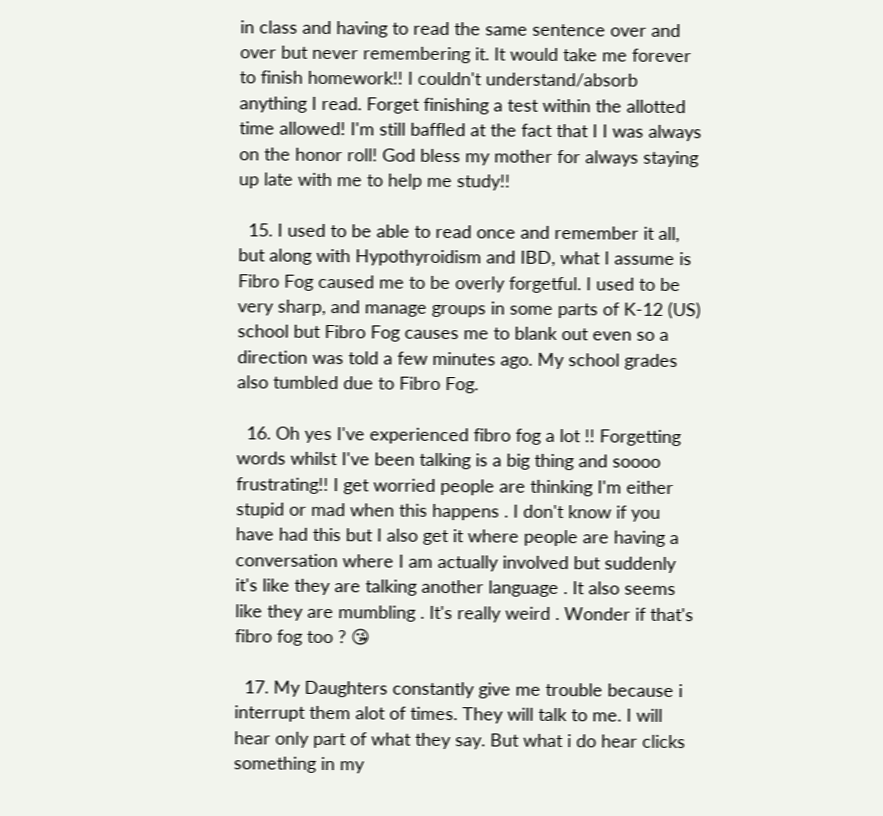in class and having to read the same sentence over and over but never remembering it. It would take me forever to finish homework!! I couldn't understand/absorb anything I read. Forget finishing a test within the allotted time allowed! I'm still baffled at the fact that I I was always on the honor roll! God bless my mother for always staying up late with me to help me study!!

  15. I used to be able to read once and remember it all, but along with Hypothyroidism and IBD, what I assume is Fibro Fog caused me to be overly forgetful. I used to be very sharp, and manage groups in some parts of K-12 (US) school but Fibro Fog causes me to blank out even so a direction was told a few minutes ago. My school grades also tumbled due to Fibro Fog.

  16. Oh yes I've experienced fibro fog a lot !! Forgetting words whilst I've been talking is a big thing and soooo frustrating!! I get worried people are thinking I'm either stupid or mad when this happens . I don't know if you have had this but I also get it where people are having a conversation where I am actually involved but suddenly it's like they are talking another language . It also seems like they are mumbling . It's really weird . Wonder if that's fibro fog too ? 😘

  17. My Daughters constantly give me trouble because i interrupt them alot of times. They will talk to me. I will hear only part of what they say. But what i do hear clicks something in my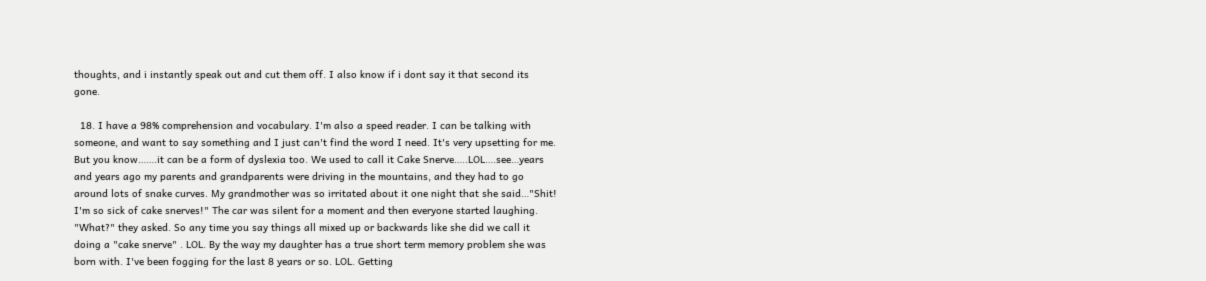thoughts, and i instantly speak out and cut them off. I also know if i dont say it that second its gone.

  18. I have a 98% comprehension and vocabulary. I'm also a speed reader. I can be talking with someone, and want to say something and I just can't find the word I need. It's very upsetting for me. But you know…….it can be a form of dyslexia too. We used to call it Cake Snerve…..LOL….see…years and years ago my parents and grandparents were driving in the mountains, and they had to go around lots of snake curves. My grandmother was so irritated about it one night that she said…"Shit! I'm so sick of cake snerves!" The car was silent for a moment and then everyone started laughing. "What?" they asked. So any time you say things all mixed up or backwards like she did we call it doing a "cake snerve" . LOL. By the way my daughter has a true short term memory problem she was born with. I've been fogging for the last 8 years or so. LOL. Getting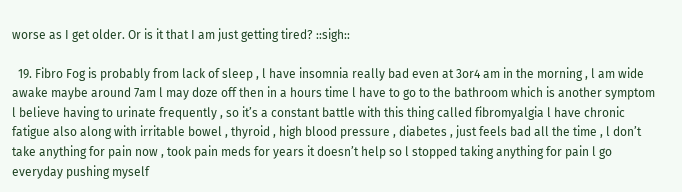worse as I get older. Or is it that I am just getting tired? ::sigh::

  19. Fibro Fog is probably from lack of sleep , l have insomnia really bad even at 3or4 am in the morning , l am wide awake maybe around 7am l may doze off then in a hours time l have to go to the bathroom which is another symptom l believe having to urinate frequently , so it’s a constant battle with this thing called fibromyalgia l have chronic fatigue also along with irritable bowel , thyroid , high blood pressure , diabetes , just feels bad all the time , l don’t take anything for pain now , took pain meds for years it doesn’t help so l stopped taking anything for pain l go everyday pushing myself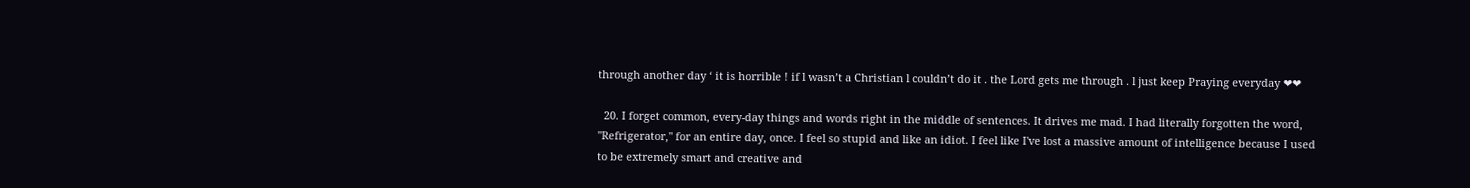through another day ‘ it is horrible ! if l wasn’t a Christian l couldn’t do it . the Lord gets me through . l just keep Praying everyday ❤❤

  20. I forget common, every-day things and words right in the middle of sentences. It drives me mad. I had literally forgotten the word, "Refrigerator," for an entire day, once. I feel so stupid and like an idiot. I feel like I've lost a massive amount of intelligence because I used to be extremely smart and creative and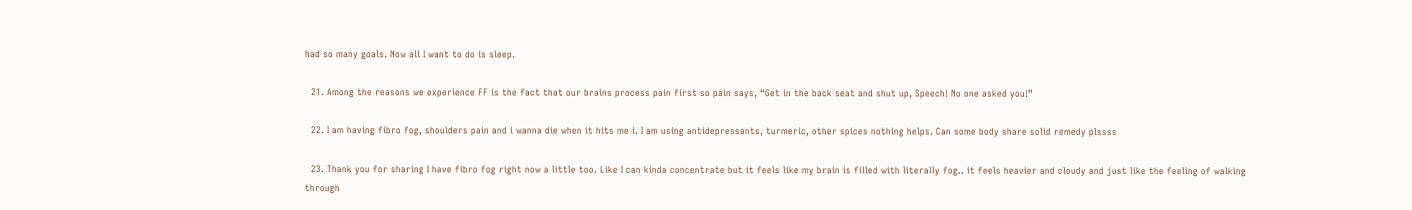had so many goals. Now all I want to do is sleep.

  21. Among the reasons we experience FF is the fact that our brains process pain first so pain says, “Get in the back seat and shut up, Speech! No one asked you!”

  22. I am having fibro fog, shoulders pain and i wanna die when it hits me i. I am using antidepressants, turmeric, other spices nothing helps. Can some body share solid remedy plssss

  23. Thank you for sharing I have fibro fog right now a little too. Like I can kinda concentrate but it feels like my brain is filled with literally fog.. it feels heavier and cloudy and just like the feeling of walking through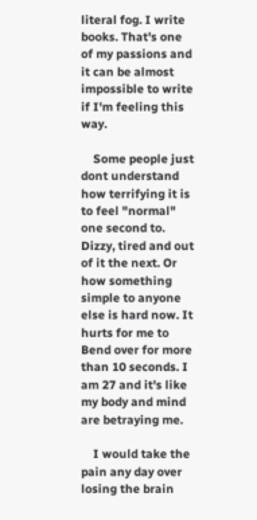literal fog. I write books. That's one of my passions and it can be almost impossible to write if I'm feeling this way.

    Some people just dont understand how terrifying it is to feel "normal" one second to. Dizzy, tired and out of it the next. Or how something simple to anyone else is hard now. It hurts for me to Bend over for more than 10 seconds. I am 27 and it's like my body and mind are betraying me.

    I would take the pain any day over losing the brain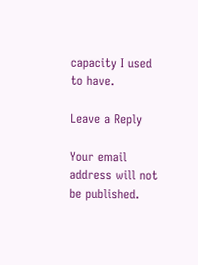capacity I used to have.

Leave a Reply

Your email address will not be published.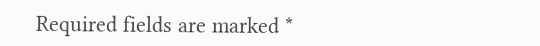Required fields are marked *